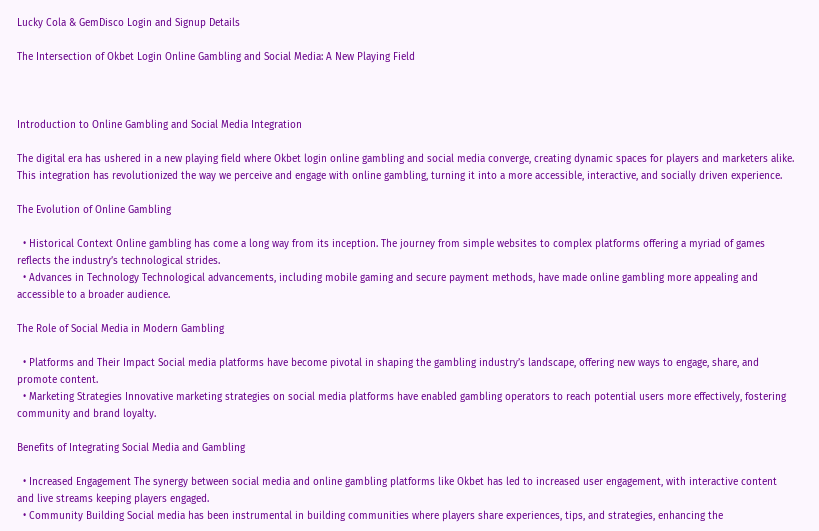Lucky Cola & GemDisco Login and Signup Details

The Intersection of Okbet Login Online Gambling and Social Media: A New Playing Field



Introduction to Online Gambling and Social Media Integration

The digital era has ushered in a new playing field where Okbet login online gambling and social media converge, creating dynamic spaces for players and marketers alike. This integration has revolutionized the way we perceive and engage with online gambling, turning it into a more accessible, interactive, and socially driven experience.

The Evolution of Online Gambling

  • Historical Context Online gambling has come a long way from its inception. The journey from simple websites to complex platforms offering a myriad of games reflects the industry’s technological strides.
  • Advances in Technology Technological advancements, including mobile gaming and secure payment methods, have made online gambling more appealing and accessible to a broader audience.

The Role of Social Media in Modern Gambling

  • Platforms and Their Impact Social media platforms have become pivotal in shaping the gambling industry’s landscape, offering new ways to engage, share, and promote content.
  • Marketing Strategies Innovative marketing strategies on social media platforms have enabled gambling operators to reach potential users more effectively, fostering community and brand loyalty.

Benefits of Integrating Social Media and Gambling

  • Increased Engagement The synergy between social media and online gambling platforms like Okbet has led to increased user engagement, with interactive content and live streams keeping players engaged.
  • Community Building Social media has been instrumental in building communities where players share experiences, tips, and strategies, enhancing the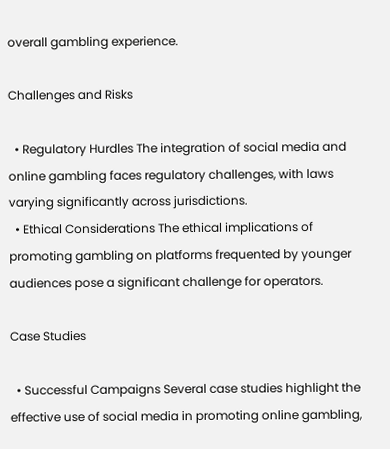overall gambling experience.

Challenges and Risks

  • Regulatory Hurdles The integration of social media and online gambling faces regulatory challenges, with laws varying significantly across jurisdictions.
  • Ethical Considerations The ethical implications of promoting gambling on platforms frequented by younger audiences pose a significant challenge for operators.

Case Studies

  • Successful Campaigns Several case studies highlight the effective use of social media in promoting online gambling,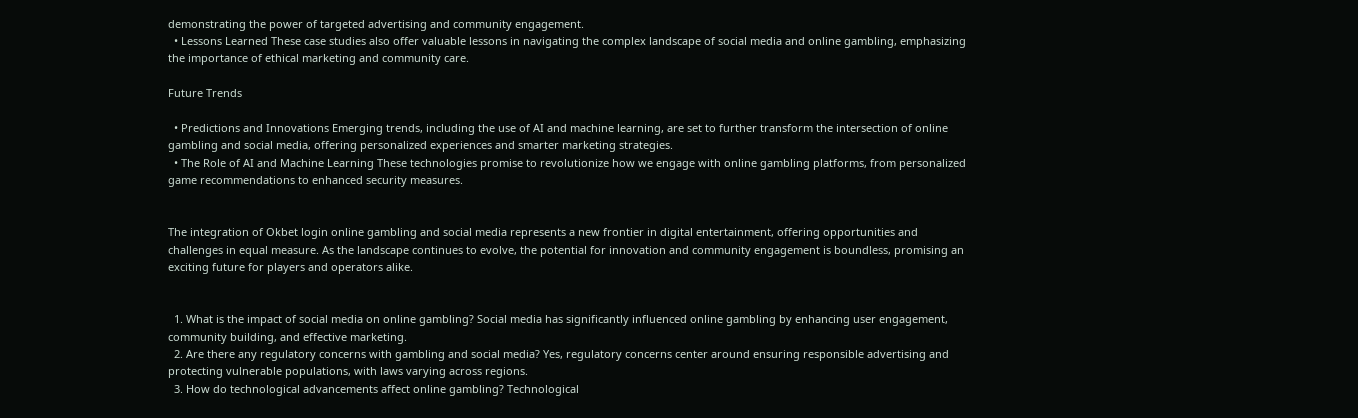demonstrating the power of targeted advertising and community engagement.
  • Lessons Learned These case studies also offer valuable lessons in navigating the complex landscape of social media and online gambling, emphasizing the importance of ethical marketing and community care.

Future Trends

  • Predictions and Innovations Emerging trends, including the use of AI and machine learning, are set to further transform the intersection of online gambling and social media, offering personalized experiences and smarter marketing strategies.
  • The Role of AI and Machine Learning These technologies promise to revolutionize how we engage with online gambling platforms, from personalized game recommendations to enhanced security measures.


The integration of Okbet login online gambling and social media represents a new frontier in digital entertainment, offering opportunities and challenges in equal measure. As the landscape continues to evolve, the potential for innovation and community engagement is boundless, promising an exciting future for players and operators alike.


  1. What is the impact of social media on online gambling? Social media has significantly influenced online gambling by enhancing user engagement, community building, and effective marketing.
  2. Are there any regulatory concerns with gambling and social media? Yes, regulatory concerns center around ensuring responsible advertising and protecting vulnerable populations, with laws varying across regions.
  3. How do technological advancements affect online gambling? Technological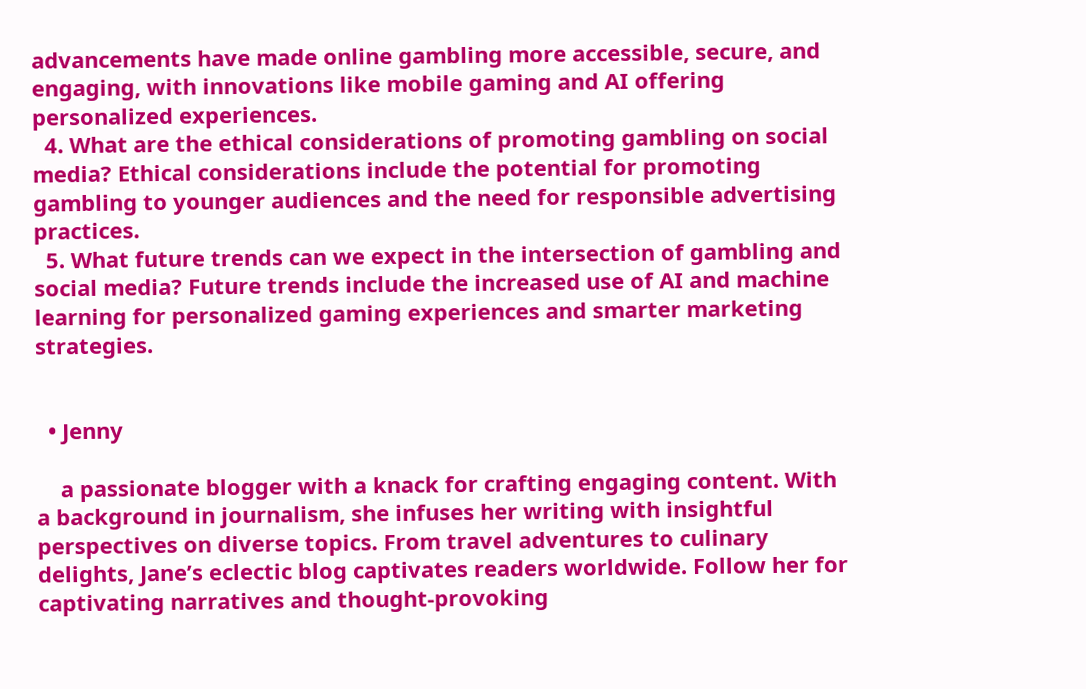advancements have made online gambling more accessible, secure, and engaging, with innovations like mobile gaming and AI offering personalized experiences.
  4. What are the ethical considerations of promoting gambling on social media? Ethical considerations include the potential for promoting gambling to younger audiences and the need for responsible advertising practices.
  5. What future trends can we expect in the intersection of gambling and social media? Future trends include the increased use of AI and machine learning for personalized gaming experiences and smarter marketing strategies.


  • Jenny

    a passionate blogger with a knack for crafting engaging content. With a background in journalism, she infuses her writing with insightful perspectives on diverse topics. From travel adventures to culinary delights, Jane’s eclectic blog captivates readers worldwide. Follow her for captivating narratives and thought-provoking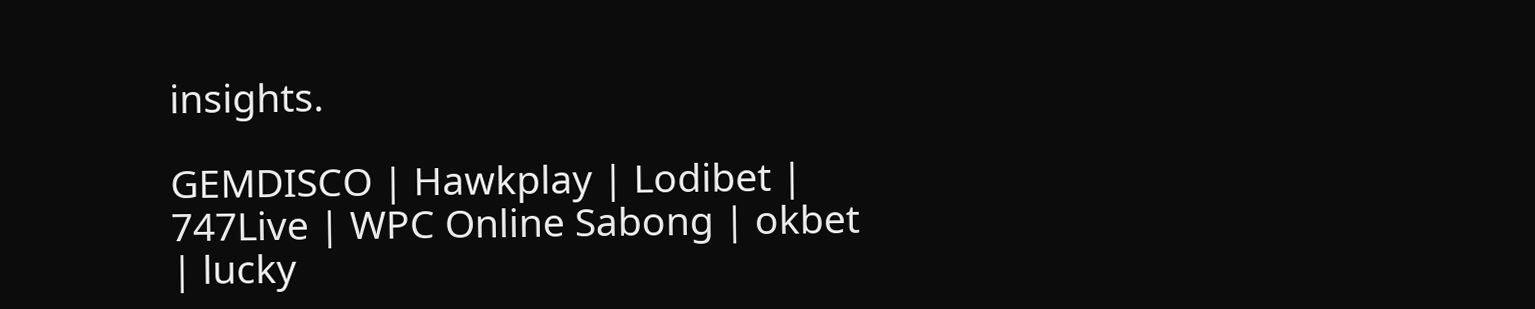insights.

GEMDISCO | Hawkplay | Lodibet | 747Live | WPC Online Sabong | okbet | lucky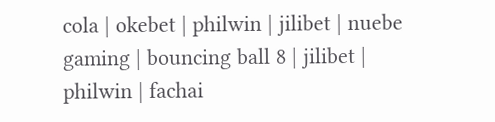cola | okebet | philwin | jilibet | nuebe gaming | bouncing ball 8 | jilibet | philwin | fachai